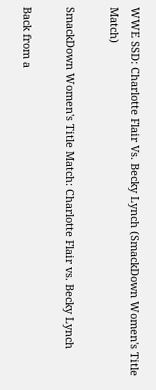WWE SSD: Charlotte Flair Vs. Becky Lynch (SmackDown Women's Title Match)

SmackDown Women's Title Match: Charlotte Flair vs. Becky Lynch

Back from a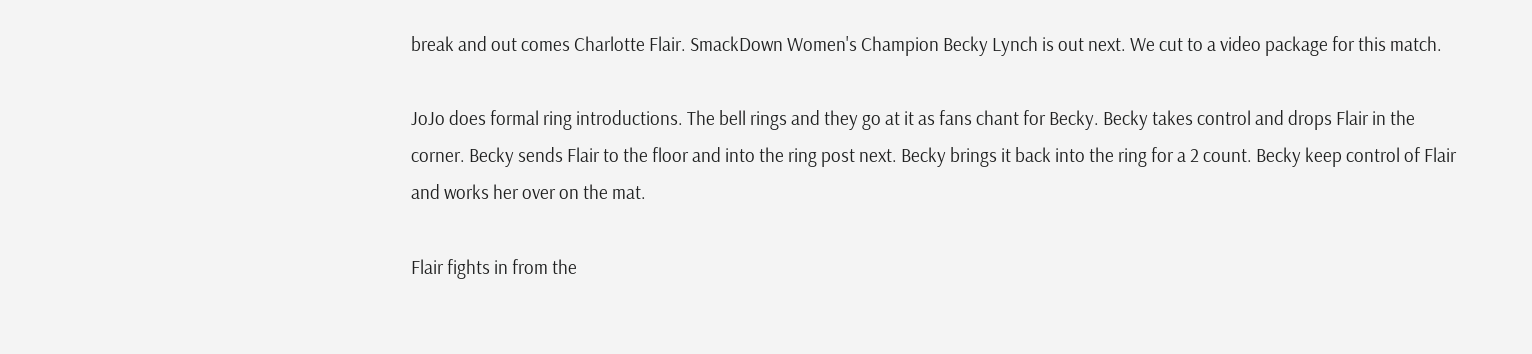break and out comes Charlotte Flair. SmackDown Women's Champion Becky Lynch is out next. We cut to a video package for this match.

JoJo does formal ring introductions. The bell rings and they go at it as fans chant for Becky. Becky takes control and drops Flair in the corner. Becky sends Flair to the floor and into the ring post next. Becky brings it back into the ring for a 2 count. Becky keep control of Flair and works her over on the mat.

Flair fights in from the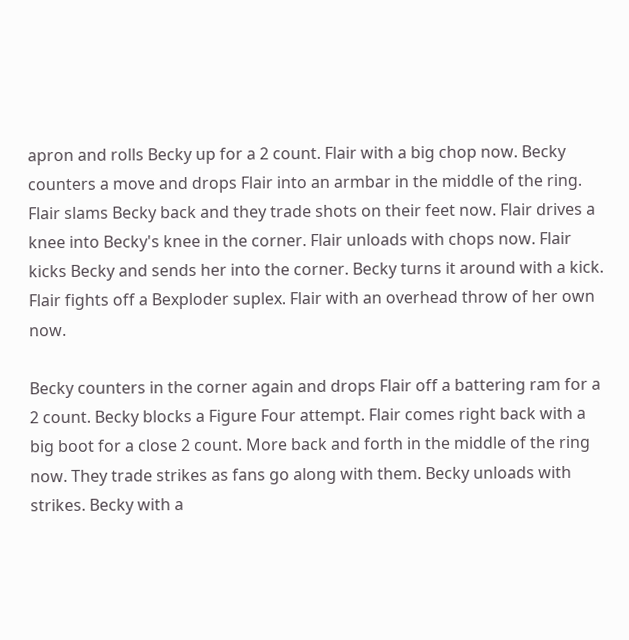apron and rolls Becky up for a 2 count. Flair with a big chop now. Becky counters a move and drops Flair into an armbar in the middle of the ring. Flair slams Becky back and they trade shots on their feet now. Flair drives a knee into Becky's knee in the corner. Flair unloads with chops now. Flair kicks Becky and sends her into the corner. Becky turns it around with a kick. Flair fights off a Bexploder suplex. Flair with an overhead throw of her own now.

Becky counters in the corner again and drops Flair off a battering ram for a 2 count. Becky blocks a Figure Four attempt. Flair comes right back with a big boot for a close 2 count. More back and forth in the middle of the ring now. They trade strikes as fans go along with them. Becky unloads with strikes. Becky with a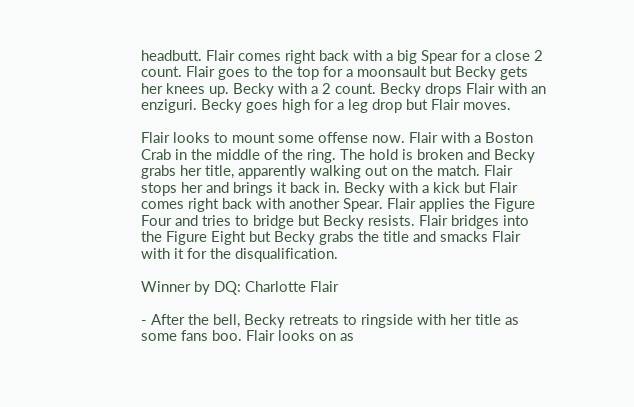headbutt. Flair comes right back with a big Spear for a close 2 count. Flair goes to the top for a moonsault but Becky gets her knees up. Becky with a 2 count. Becky drops Flair with an enziguri. Becky goes high for a leg drop but Flair moves.

Flair looks to mount some offense now. Flair with a Boston Crab in the middle of the ring. The hold is broken and Becky grabs her title, apparently walking out on the match. Flair stops her and brings it back in. Becky with a kick but Flair comes right back with another Spear. Flair applies the Figure Four and tries to bridge but Becky resists. Flair bridges into the Figure Eight but Becky grabs the title and smacks Flair with it for the disqualification.

Winner by DQ: Charlotte Flair

- After the bell, Becky retreats to ringside with her title as some fans boo. Flair looks on as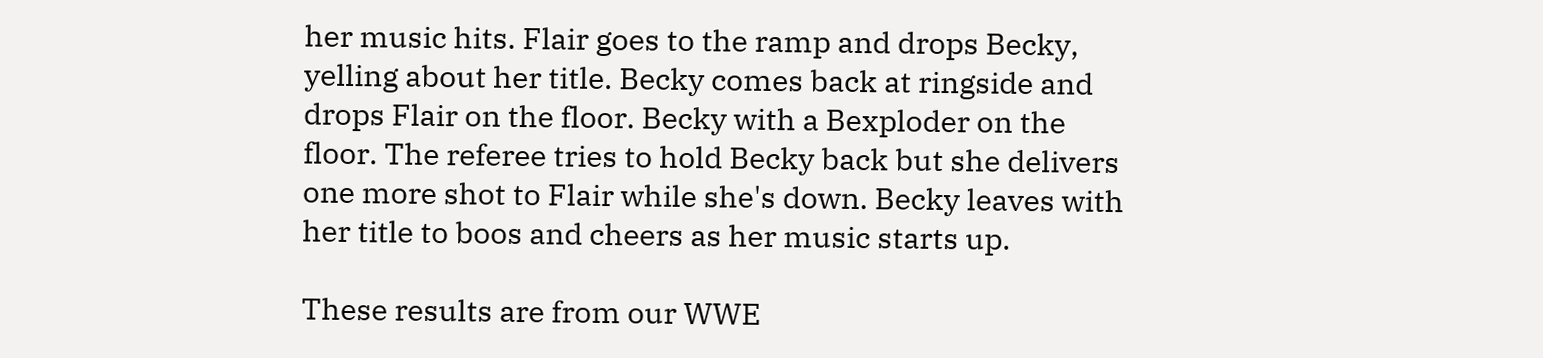her music hits. Flair goes to the ramp and drops Becky, yelling about her title. Becky comes back at ringside and drops Flair on the floor. Becky with a Bexploder on the floor. The referee tries to hold Becky back but she delivers one more shot to Flair while she's down. Becky leaves with her title to boos and cheers as her music starts up.

These results are from our WWE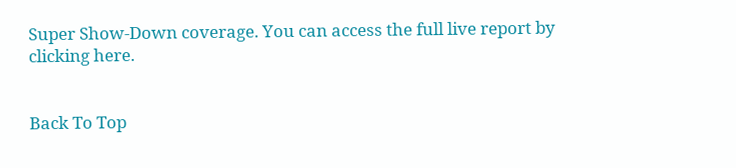Super Show-Down coverage. You can access the full live report by clicking here.


Back To Top